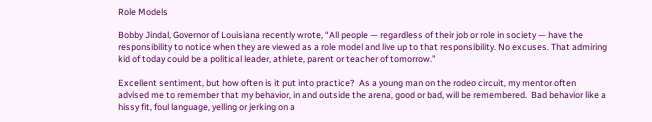Role Models

Bobby Jindal, Governor of Louisiana recently wrote, “All people — regardless of their job or role in society — have the responsibility to notice when they are viewed as a role model and live up to that responsibility. No excuses. That admiring kid of today could be a political leader, athlete, parent or teacher of tomorrow.”

Excellent sentiment, but how often is it put into practice?  As a young man on the rodeo circuit, my mentor often advised me to remember that my behavior, in and outside the arena, good or bad, will be remembered.  Bad behavior like a hissy fit, foul language, yelling or jerking on a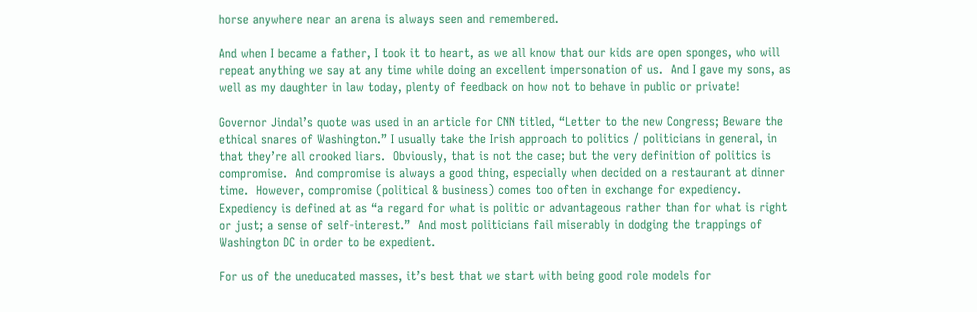horse anywhere near an arena is always seen and remembered.

And when I became a father, I took it to heart, as we all know that our kids are open sponges, who will repeat anything we say at any time while doing an excellent impersonation of us.  And I gave my sons, as well as my daughter in law today, plenty of feedback on how not to behave in public or private!

Governor Jindal’s quote was used in an article for CNN titled, “Letter to the new Congress; Beware the ethical snares of Washington.” I usually take the Irish approach to politics / politicians in general, in that they’re all crooked liars.  Obviously, that is not the case; but the very definition of politics is compromise.  And compromise is always a good thing, especially when decided on a restaurant at dinner time.  However, compromise (political & business) comes too often in exchange for expediency.  Expediency is defined at as “a regard for what is politic or advantageous rather than for what is right or just; a sense of self-interest.”  And most politicians fail miserably in dodging the trappings of Washington DC in order to be expedient.

For us of the uneducated masses, it’s best that we start with being good role models for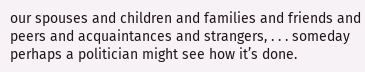our spouses and children and families and friends and peers and acquaintances and strangers, . . . someday perhaps a politician might see how it’s done.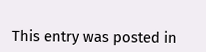This entry was posted in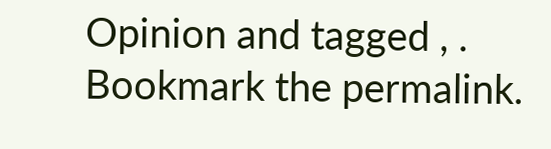Opinion and tagged , . Bookmark the permalink.